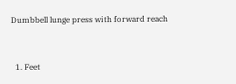Dumbbell lunge press with forward reach



  1. Feet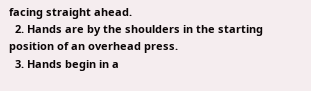facing straight ahead.
  2. Hands are by the shoulders in the starting position of an overhead press.
  3. Hands begin in a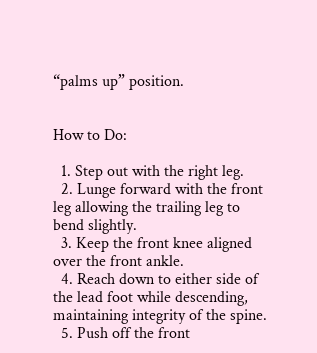“palms up” position.


How to Do:

  1. Step out with the right leg.
  2. Lunge forward with the front leg allowing the trailing leg to bend slightly.
  3. Keep the front knee aligned over the front ankle.
  4. Reach down to either side of the lead foot while descending, maintaining integrity of the spine.
  5. Push off the front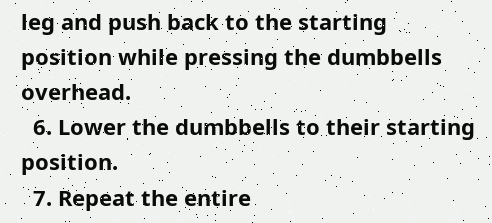leg and push back to the starting position while pressing the dumbbells overhead.
  6. Lower the dumbbells to their starting position.
  7. Repeat the entire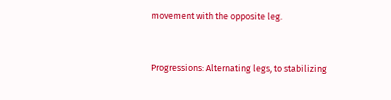movement with the opposite leg.


Progressions: Alternating legs, to stabilizing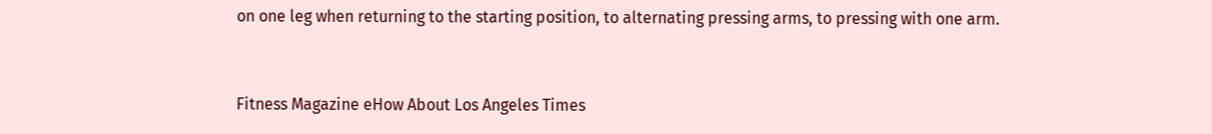on one leg when returning to the starting position, to alternating pressing arms, to pressing with one arm.


Fitness Magazine eHow About Los Angeles Times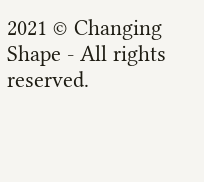2021 © Changing Shape - All rights reserved.